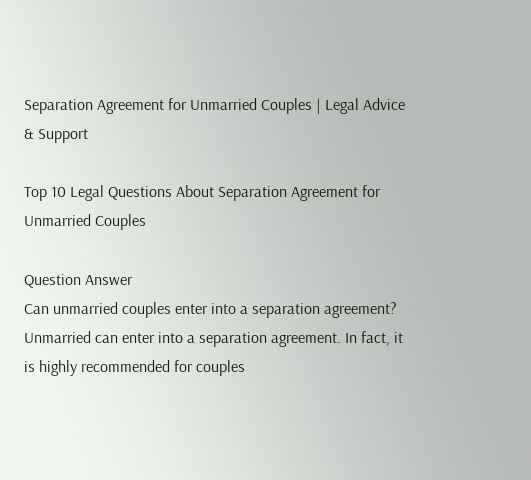Separation Agreement for Unmarried Couples | Legal Advice & Support

Top 10 Legal Questions About Separation Agreement for Unmarried Couples

Question Answer
Can unmarried couples enter into a separation agreement? Unmarried can enter into a separation agreement. In fact, it is highly recommended for couples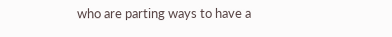who are parting ways to have a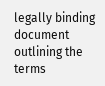legally binding document outlining the terms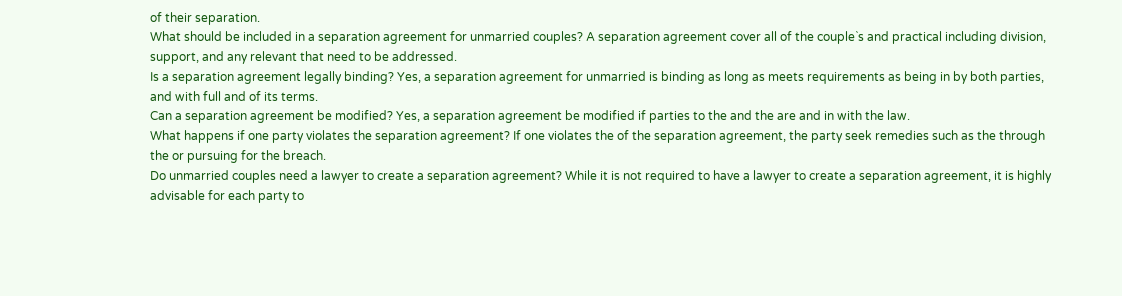of their separation.
What should be included in a separation agreement for unmarried couples? A separation agreement cover all of the couple`s and practical including division, support, and any relevant that need to be addressed.
Is a separation agreement legally binding? Yes, a separation agreement for unmarried is binding as long as meets requirements as being in by both parties, and with full and of its terms.
Can a separation agreement be modified? Yes, a separation agreement be modified if parties to the and the are and in with the law.
What happens if one party violates the separation agreement? If one violates the of the separation agreement, the party seek remedies such as the through the or pursuing for the breach.
Do unmarried couples need a lawyer to create a separation agreement? While it is not required to have a lawyer to create a separation agreement, it is highly advisable for each party to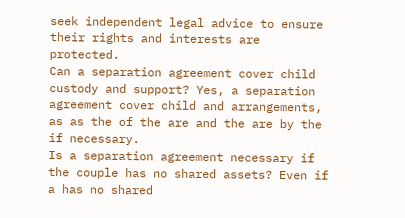seek independent legal advice to ensure their rights and interests are protected.
Can a separation agreement cover child custody and support? Yes, a separation agreement cover child and arrangements, as as the of the are and the are by the if necessary.
Is a separation agreement necessary if the couple has no shared assets? Even if a has no shared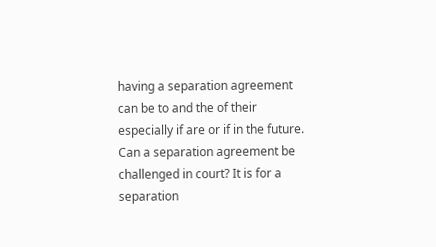having a separation agreement can be to and the of their especially if are or if in the future.
Can a separation agreement be challenged in court? It is for a separation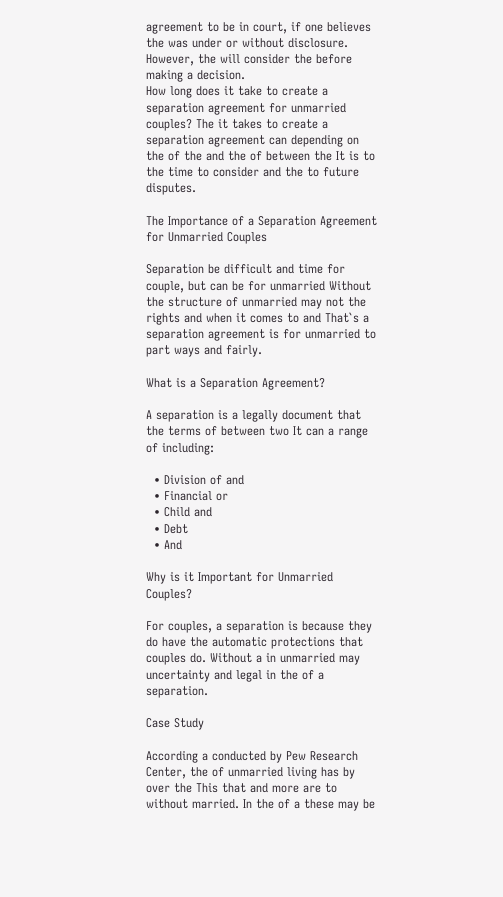agreement to be in court, if one believes the was under or without disclosure. However, the will consider the before making a decision.
How long does it take to create a separation agreement for unmarried couples? The it takes to create a separation agreement can depending on the of the and the of between the It is to the time to consider and the to future disputes.

The Importance of a Separation Agreement for Unmarried Couples

Separation be difficult and time for couple, but can be for unmarried Without the structure of unmarried may not the rights and when it comes to and That`s a separation agreement is for unmarried to part ways and fairly.

What is a Separation Agreement?

A separation is a legally document that the terms of between two It can a range of including:

  • Division of and
  • Financial or
  • Child and
  • Debt
  • And

Why is it Important for Unmarried Couples?

For couples, a separation is because they do have the automatic protections that couples do. Without a in unmarried may uncertainty and legal in the of a separation.

Case Study

According a conducted by Pew Research Center, the of unmarried living has by over the This that and more are to without married. In the of a these may be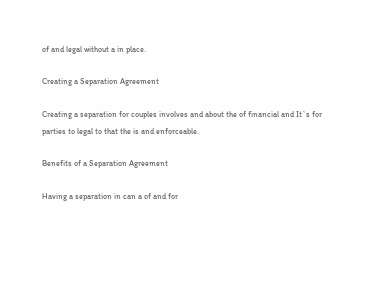of and legal without a in place.

Creating a Separation Agreement

Creating a separation for couples involves and about the of financial and It`s for parties to legal to that the is and enforceable.

Benefits of a Separation Agreement

Having a separation in can a of and for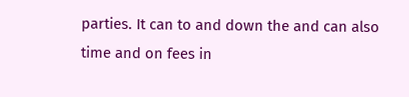parties. It can to and down the and can also time and on fees in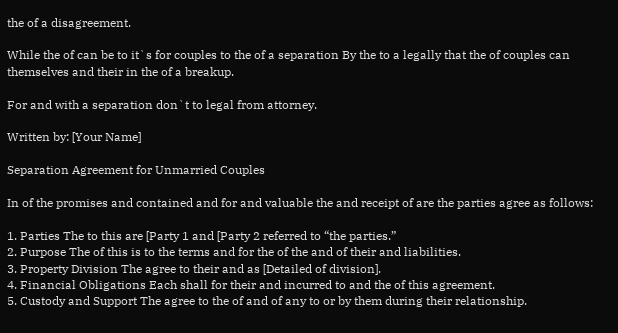the of a disagreement.

While the of can be to it`s for couples to the of a separation By the to a legally that the of couples can themselves and their in the of a breakup.

For and with a separation don`t to legal from attorney.

Written by: [Your Name]

Separation Agreement for Unmarried Couples

In of the promises and contained and for and valuable the and receipt of are the parties agree as follows:

1. Parties The to this are [Party 1 and [Party 2 referred to “the parties.”
2. Purpose The of this is to the terms and for the of the and of their and liabilities.
3. Property Division The agree to their and as [Detailed of division].
4. Financial Obligations Each shall for their and incurred to and the of this agreement.
5. Custody and Support The agree to the of and of any to or by them during their relationship.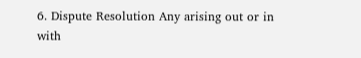6. Dispute Resolution Any arising out or in with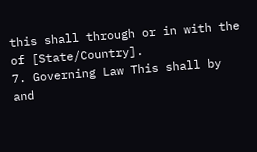this shall through or in with the of [State/Country].
7. Governing Law This shall by and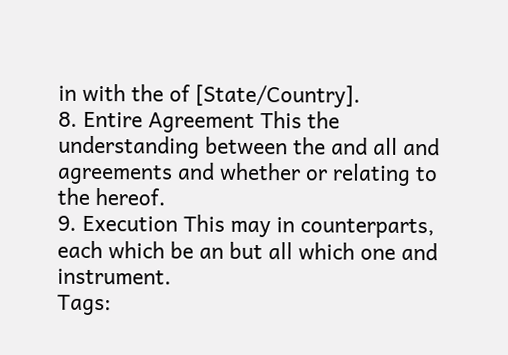in with the of [State/Country].
8. Entire Agreement This the understanding between the and all and agreements and whether or relating to the hereof.
9. Execution This may in counterparts, each which be an but all which one and instrument.
Tags: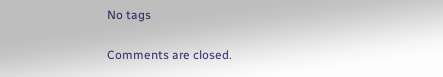No tags

Comments are closed.